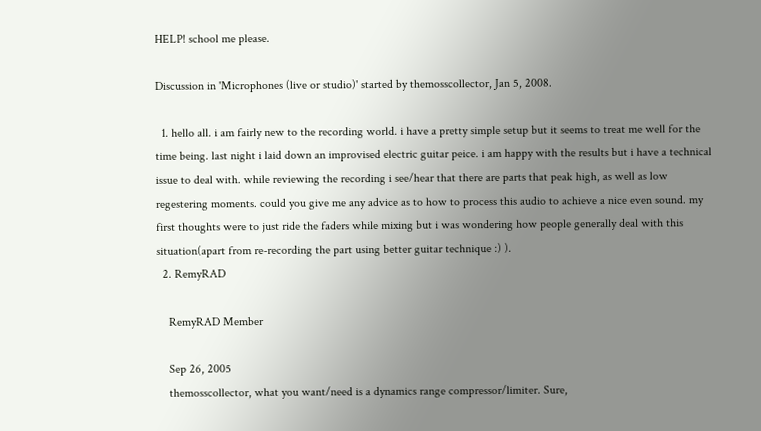HELP! school me please.

Discussion in 'Microphones (live or studio)' started by themosscollector, Jan 5, 2008.

  1. hello all. i am fairly new to the recording world. i have a pretty simple setup but it seems to treat me well for the time being. last night i laid down an improvised electric guitar peice. i am happy with the results but i have a technical issue to deal with. while reviewing the recording i see/hear that there are parts that peak high, as well as low regestering moments. could you give me any advice as to how to process this audio to achieve a nice even sound. my first thoughts were to just ride the faders while mixing but i was wondering how people generally deal with this situation(apart from re-recording the part using better guitar technique :) ).
  2. RemyRAD

    RemyRAD Member

    Sep 26, 2005
    themosscollector, what you want/need is a dynamics range compressor/limiter. Sure,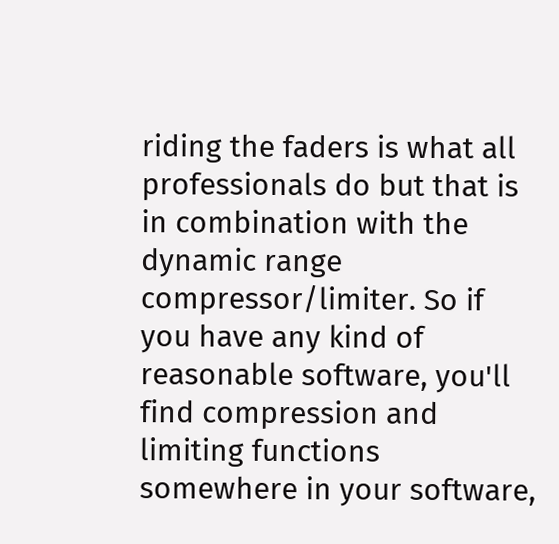riding the faders is what all professionals do but that is in combination with the dynamic range compressor/limiter. So if you have any kind of reasonable software, you'll find compression and limiting functions somewhere in your software,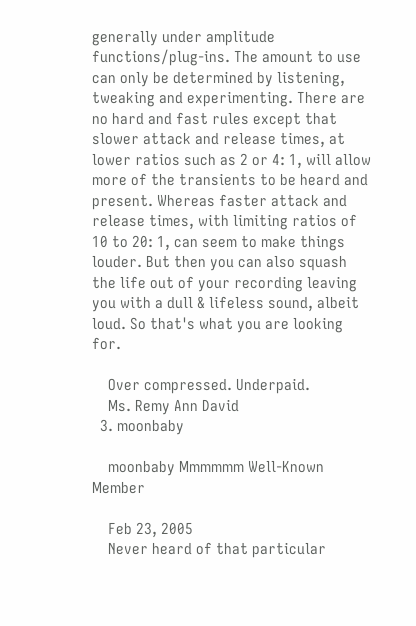generally under amplitude functions/plug-ins. The amount to use can only be determined by listening, tweaking and experimenting. There are no hard and fast rules except that slower attack and release times, at lower ratios such as 2 or 4: 1, will allow more of the transients to be heard and present. Whereas faster attack and release times, with limiting ratios of 10 to 20: 1, can seem to make things louder. But then you can also squash the life out of your recording leaving you with a dull & lifeless sound, albeit loud. So that's what you are looking for.

    Over compressed. Underpaid.
    Ms. Remy Ann David
  3. moonbaby

    moonbaby Mmmmmm Well-Known Member

    Feb 23, 2005
    Never heard of that particular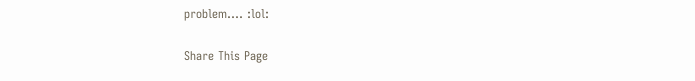problem.... :lol:

Share This Page